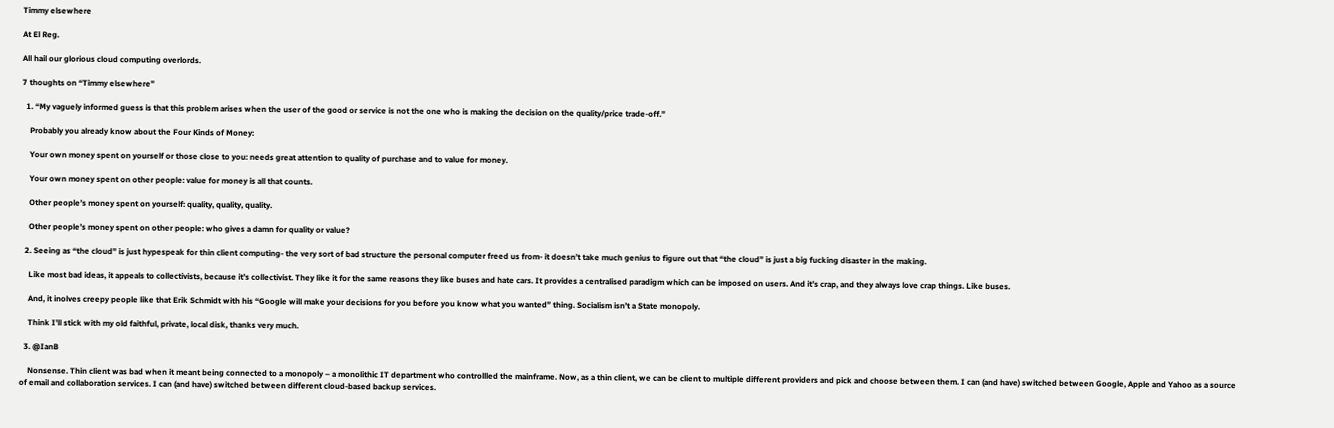Timmy elsewhere

At El Reg.

All hail our glorious cloud computing overlords.

7 thoughts on “Timmy elsewhere”

  1. “My vaguely informed guess is that this problem arises when the user of the good or service is not the one who is making the decision on the quality/price trade-off.”

    Probably you already know about the Four Kinds of Money:

    Your own money spent on yourself or those close to you: needs great attention to quality of purchase and to value for money.

    Your own money spent on other people: value for money is all that counts.

    Other people’s money spent on yourself: quality, quality, quality.

    Other people’s money spent on other people: who gives a damn for quality or value?

  2. Seeing as “the cloud” is just hypespeak for thin client computing- the very sort of bad structure the personal computer freed us from- it doesn’t take much genius to figure out that “the cloud” is just a big fucking disaster in the making.

    Like most bad ideas, it appeals to collectivists, because it’s collectivist. They like it for the same reasons they like buses and hate cars. It provides a centralised paradigm which can be imposed on users. And it’s crap, and they always love crap things. Like buses.

    And, it inolves creepy people like that Erik Schmidt with his “Google will make your decisions for you before you know what you wanted” thing. Socialism isn’t a State monopoly.

    Think I’ll stick with my old faithful, private, local disk, thanks very much.

  3. @IanB

    Nonsense. Thin client was bad when it meant being connected to a monopoly – a monolithic IT department who controllled the mainframe. Now, as a thin client, we can be client to multiple different providers and pick and choose between them. I can (and have) switched between Google, Apple and Yahoo as a source of email and collaboration services. I can (and have) switched between different cloud-based backup services.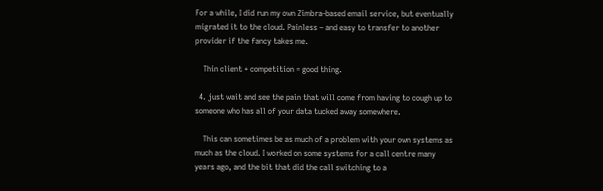For a while, I did run my own Zimbra-based email service, but eventually migrated it to the cloud. Painless – and easy to transfer to another provider if the fancy takes me.

    Thin client + competition = good thing.

  4. just wait and see the pain that will come from having to cough up to someone who has all of your data tucked away somewhere.

    This can sometimes be as much of a problem with your own systems as much as the cloud. I worked on some systems for a call centre many years ago, and the bit that did the call switching to a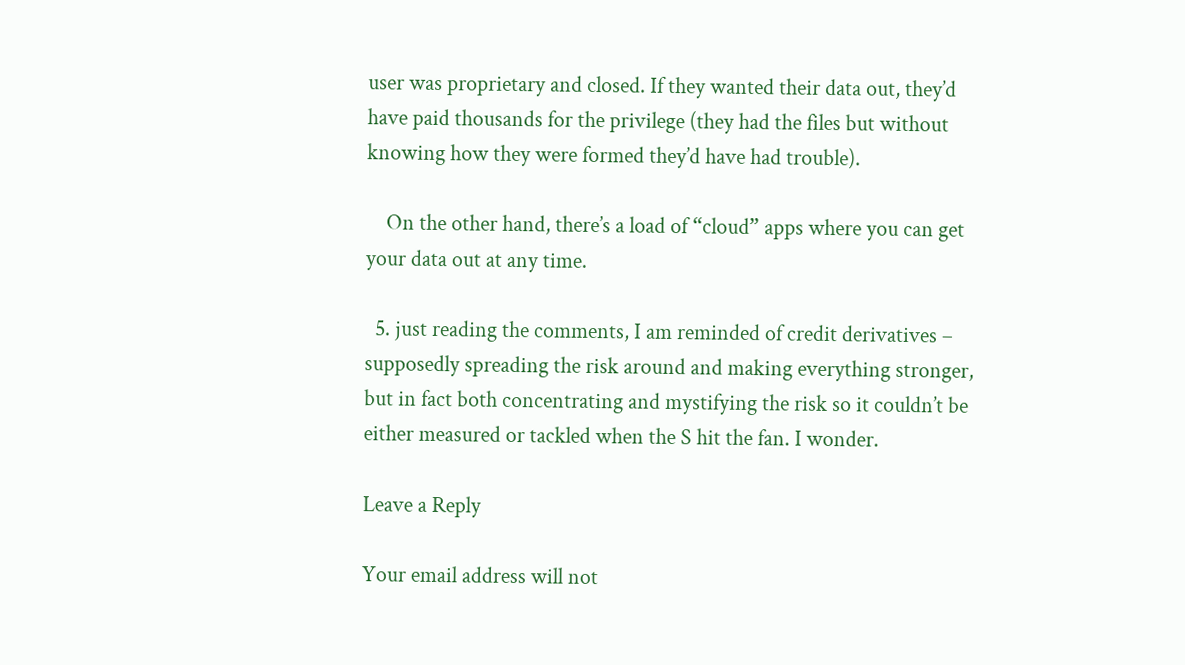user was proprietary and closed. If they wanted their data out, they’d have paid thousands for the privilege (they had the files but without knowing how they were formed they’d have had trouble).

    On the other hand, there’s a load of “cloud” apps where you can get your data out at any time.

  5. just reading the comments, I am reminded of credit derivatives – supposedly spreading the risk around and making everything stronger, but in fact both concentrating and mystifying the risk so it couldn’t be either measured or tackled when the S hit the fan. I wonder.

Leave a Reply

Your email address will not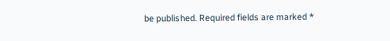be published. Required fields are marked *